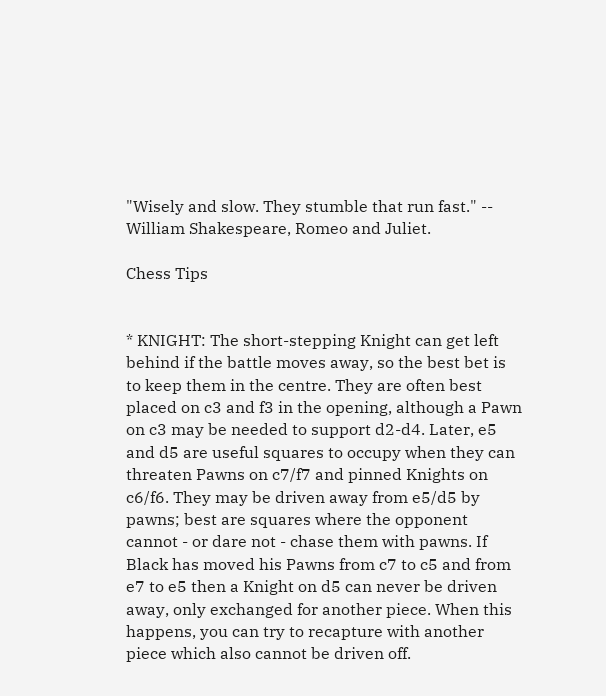"Wisely and slow. They stumble that run fast." -- William Shakespeare, Romeo and Juliet.

Chess Tips


* KNIGHT: The short-stepping Knight can get left behind if the battle moves away, so the best bet is to keep them in the centre. They are often best placed on c3 and f3 in the opening, although a Pawn on c3 may be needed to support d2-d4. Later, e5 and d5 are useful squares to occupy when they can threaten Pawns on c7/f7 and pinned Knights on c6/f6. They may be driven away from e5/d5 by pawns; best are squares where the opponent cannot - or dare not - chase them with pawns. If Black has moved his Pawns from c7 to c5 and from e7 to e5 then a Knight on d5 can never be driven away, only exchanged for another piece. When this happens, you can try to recapture with another piece which also cannot be driven off.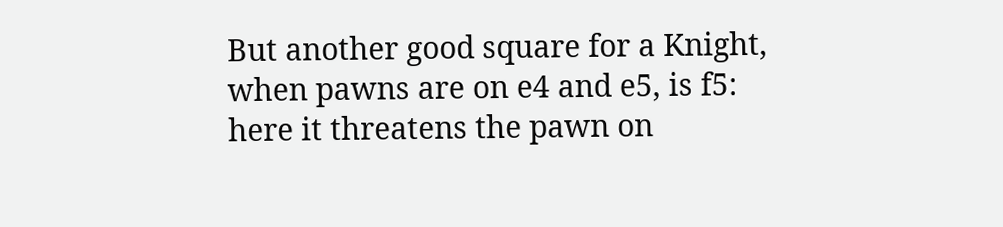But another good square for a Knight, when pawns are on e4 and e5, is f5: here it threatens the pawn on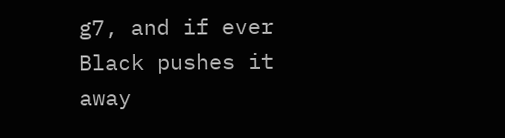g7, and if ever Black pushes it away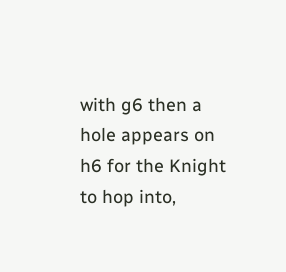with g6 then a hole appears on h6 for the Knight to hop into,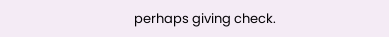perhaps giving check.